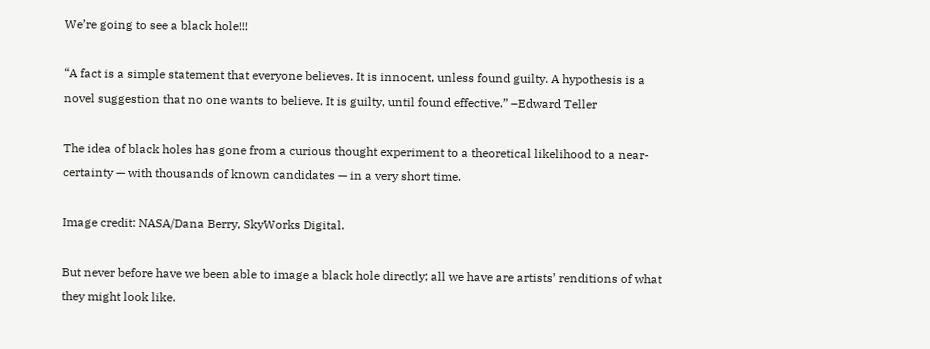We’re going to see a black hole!!!

“A fact is a simple statement that everyone believes. It is innocent, unless found guilty. A hypothesis is a novel suggestion that no one wants to believe. It is guilty, until found effective.” –Edward Teller

The idea of black holes has gone from a curious thought experiment to a theoretical likelihood to a near-certainty — with thousands of known candidates — in a very short time.

Image credit: NASA/Dana Berry, SkyWorks Digital.

But never before have we been able to image a black hole directly; all we have are artists’ renditions of what they might look like.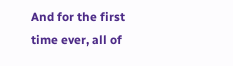And for the first time ever, all of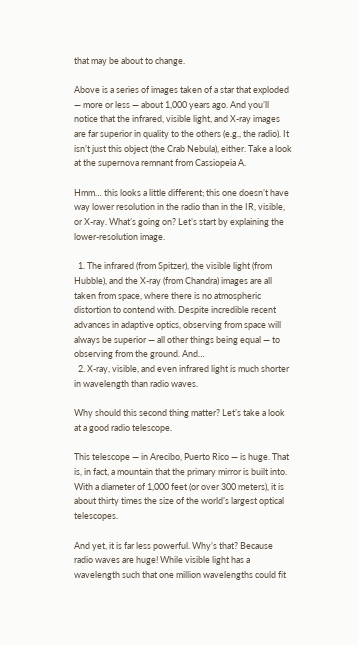that may be about to change.

Above is a series of images taken of a star that exploded — more or less — about 1,000 years ago. And you’ll notice that the infrared, visible light, and X-ray images are far superior in quality to the others (e.g., the radio). It isn’t just this object (the Crab Nebula), either. Take a look at the supernova remnant from Cassiopeia A.

Hmm… this looks a little different; this one doesn’t have way lower resolution in the radio than in the IR, visible, or X-ray. What’s going on? Let’s start by explaining the lower-resolution image.

  1. The infrared (from Spitzer), the visible light (from Hubble), and the X-ray (from Chandra) images are all taken from space, where there is no atmospheric distortion to contend with. Despite incredible recent advances in adaptive optics, observing from space will always be superior — all other things being equal — to observing from the ground. And…
  2. X-ray, visible, and even infrared light is much shorter in wavelength than radio waves.

Why should this second thing matter? Let’s take a look at a good radio telescope.

This telescope — in Arecibo, Puerto Rico — is huge. That is, in fact, a mountain that the primary mirror is built into. With a diameter of 1,000 feet (or over 300 meters), it is about thirty times the size of the world’s largest optical telescopes.

And yet, it is far less powerful. Why’s that? Because radio waves are huge! While visible light has a wavelength such that one million wavelengths could fit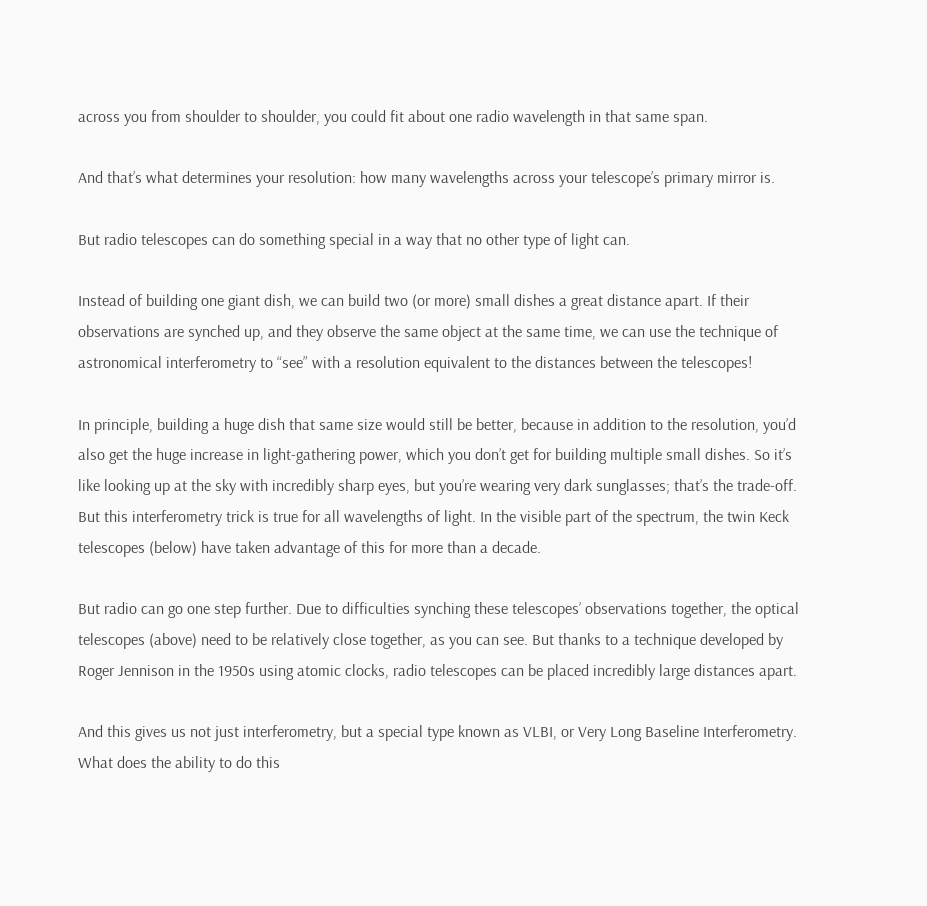across you from shoulder to shoulder, you could fit about one radio wavelength in that same span.

And that’s what determines your resolution: how many wavelengths across your telescope’s primary mirror is.

But radio telescopes can do something special in a way that no other type of light can.

Instead of building one giant dish, we can build two (or more) small dishes a great distance apart. If their observations are synched up, and they observe the same object at the same time, we can use the technique of astronomical interferometry to “see” with a resolution equivalent to the distances between the telescopes!

In principle, building a huge dish that same size would still be better, because in addition to the resolution, you’d also get the huge increase in light-gathering power, which you don’t get for building multiple small dishes. So it’s like looking up at the sky with incredibly sharp eyes, but you’re wearing very dark sunglasses; that’s the trade-off. But this interferometry trick is true for all wavelengths of light. In the visible part of the spectrum, the twin Keck telescopes (below) have taken advantage of this for more than a decade.

But radio can go one step further. Due to difficulties synching these telescopes’ observations together, the optical telescopes (above) need to be relatively close together, as you can see. But thanks to a technique developed by Roger Jennison in the 1950s using atomic clocks, radio telescopes can be placed incredibly large distances apart.

And this gives us not just interferometry, but a special type known as VLBI, or Very Long Baseline Interferometry. What does the ability to do this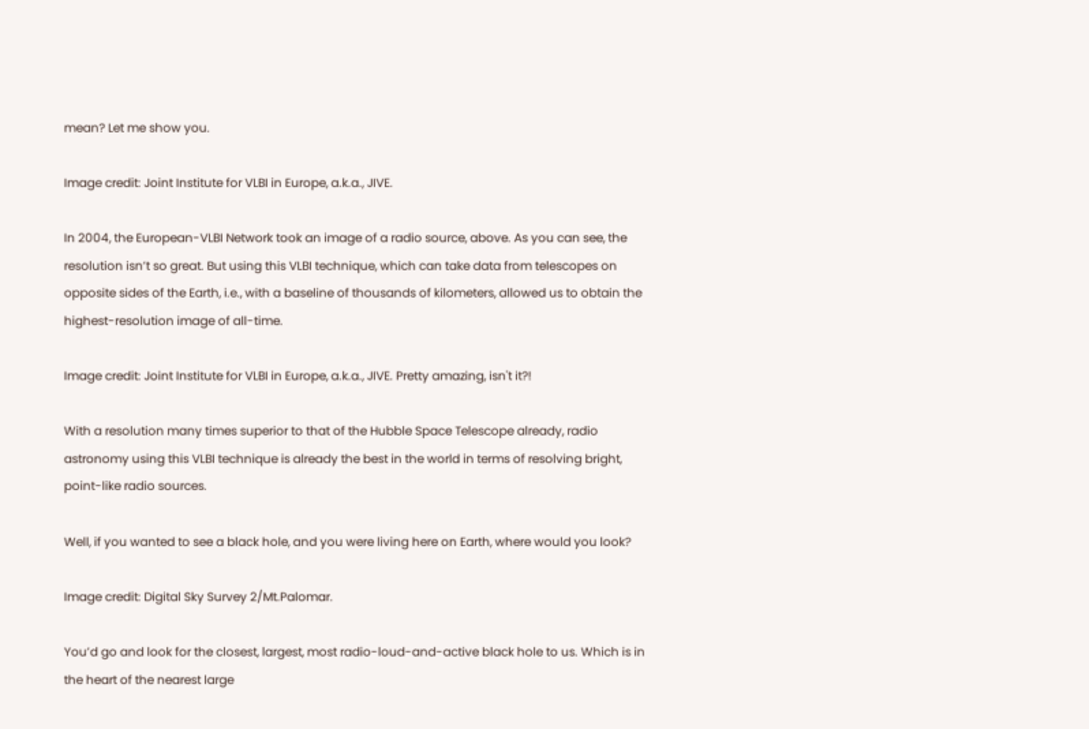mean? Let me show you.

Image credit: Joint Institute for VLBI in Europe, a.k.a., JIVE.

In 2004, the European-VLBI Network took an image of a radio source, above. As you can see, the resolution isn’t so great. But using this VLBI technique, which can take data from telescopes on opposite sides of the Earth, i.e., with a baseline of thousands of kilometers, allowed us to obtain the highest-resolution image of all-time.

Image credit: Joint Institute for VLBI in Europe, a.k.a., JIVE. Pretty amazing, isn't it?!

With a resolution many times superior to that of the Hubble Space Telescope already, radio astronomy using this VLBI technique is already the best in the world in terms of resolving bright, point-like radio sources.

Well, if you wanted to see a black hole, and you were living here on Earth, where would you look?

Image credit: Digital Sky Survey 2/Mt.Palomar.

You’d go and look for the closest, largest, most radio-loud-and-active black hole to us. Which is in the heart of the nearest large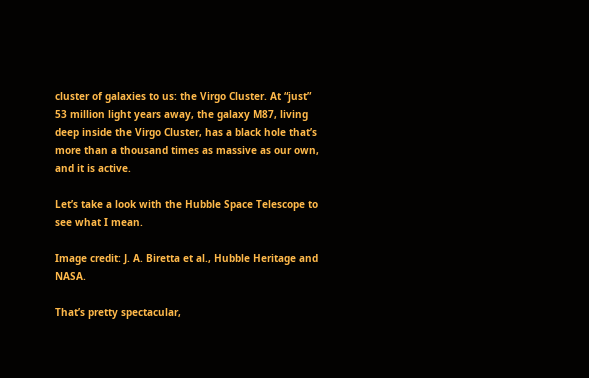cluster of galaxies to us: the Virgo Cluster. At “just” 53 million light years away, the galaxy M87, living deep inside the Virgo Cluster, has a black hole that’s more than a thousand times as massive as our own, and it is active.

Let’s take a look with the Hubble Space Telescope to see what I mean.

Image credit: J. A. Biretta et al., Hubble Heritage and NASA.

That’s pretty spectacular,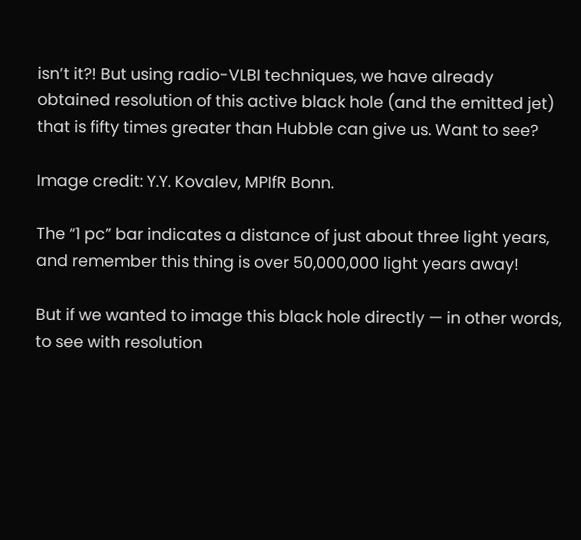isn’t it?! But using radio-VLBI techniques, we have already obtained resolution of this active black hole (and the emitted jet) that is fifty times greater than Hubble can give us. Want to see?

Image credit: Y.Y. Kovalev, MPIfR Bonn.

The “1 pc” bar indicates a distance of just about three light years, and remember this thing is over 50,000,000 light years away!

But if we wanted to image this black hole directly — in other words, to see with resolution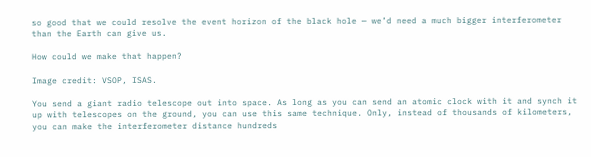so good that we could resolve the event horizon of the black hole — we’d need a much bigger interferometer than the Earth can give us.

How could we make that happen?

Image credit: VSOP, ISAS.

You send a giant radio telescope out into space. As long as you can send an atomic clock with it and synch it up with telescopes on the ground, you can use this same technique. Only, instead of thousands of kilometers, you can make the interferometer distance hundreds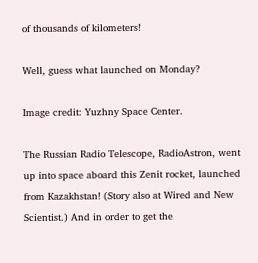of thousands of kilometers!

Well, guess what launched on Monday?

Image credit: Yuzhny Space Center.

The Russian Radio Telescope, RadioAstron, went up into space aboard this Zenit rocket, launched from Kazakhstan! (Story also at Wired and New Scientist.) And in order to get the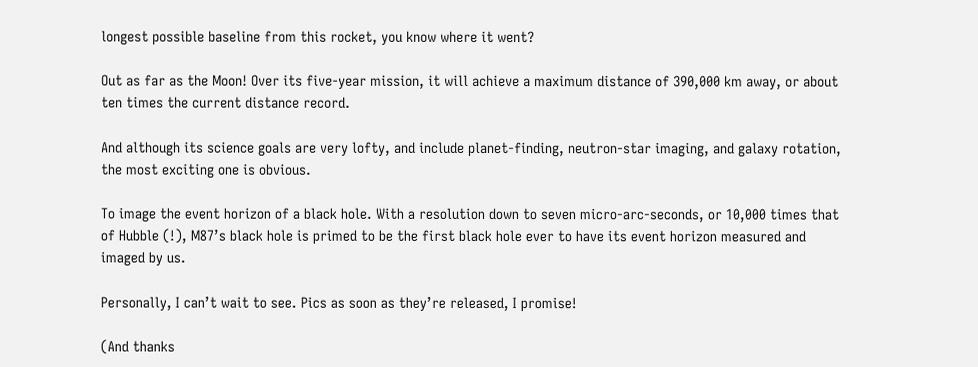longest possible baseline from this rocket, you know where it went?

Out as far as the Moon! Over its five-year mission, it will achieve a maximum distance of 390,000 km away, or about ten times the current distance record.

And although its science goals are very lofty, and include planet-finding, neutron-star imaging, and galaxy rotation, the most exciting one is obvious.

To image the event horizon of a black hole. With a resolution down to seven micro-arc-seconds, or 10,000 times that of Hubble (!), M87’s black hole is primed to be the first black hole ever to have its event horizon measured and imaged by us.

Personally, I can’t wait to see. Pics as soon as they’re released, I promise!

(And thanks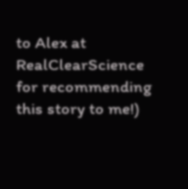to Alex at RealClearScience for recommending this story to me!)